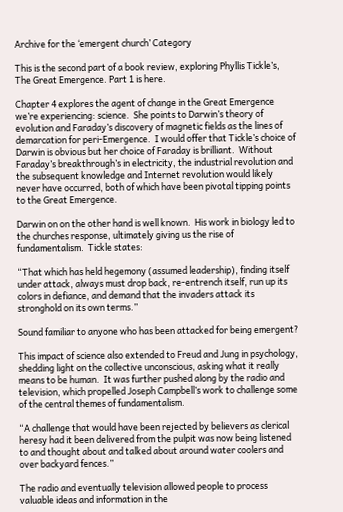Archive for the ‘emergent church’ Category

This is the second part of a book review, exploring Phyllis Tickle’s, The Great Emergence. Part 1 is here.

Chapter 4 explores the agent of change in the Great Emergence we’re experiencing: science.  She points to Darwin’s theory of evolution and Faraday’s discovery of magnetic fields as the lines of demarcation for peri-Emergence.  I would offer that Tickle’s choice of Darwin is obvious but her choice of Faraday is brilliant.  Without Faraday’s breakthrough’s in electricity, the industrial revolution and the subsequent knowledge and Internet revolution would likely never have occurred, both of which have been pivotal tipping points to the Great Emergence.

Darwin on on the other hand is well known.  His work in biology led to the churches response, ultimately giving us the rise of fundamentalism.  Tickle states:

“That which has held hegemony (assumed leadership), finding itself under attack, always must drop back, re-entrench itself, run up its colors in defiance, and demand that the invaders attack its stronghold on its own terms.”

Sound familiar to anyone who has been attacked for being emergent?

This impact of science also extended to Freud and Jung in psychology, shedding light on the collective unconscious, asking what it really means to be human.  It was further pushed along by the radio and television, which propelled Joseph Campbell’s work to challenge some of the central themes of fundamentalism.

“A challenge that would have been rejected by believers as clerical heresy had it been delivered from the pulpit was now being listened to and thought about and talked about around water coolers and over backyard fences.”

The radio and eventually television allowed people to process valuable ideas and information in the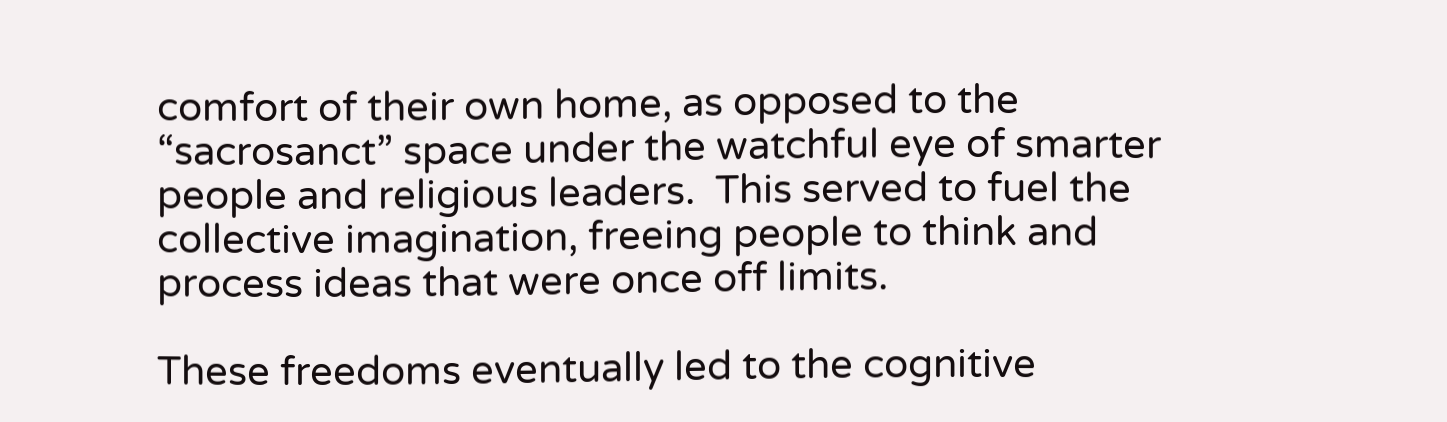comfort of their own home, as opposed to the “sacrosanct” space under the watchful eye of smarter people and religious leaders.  This served to fuel the collective imagination, freeing people to think and process ideas that were once off limits.

These freedoms eventually led to the cognitive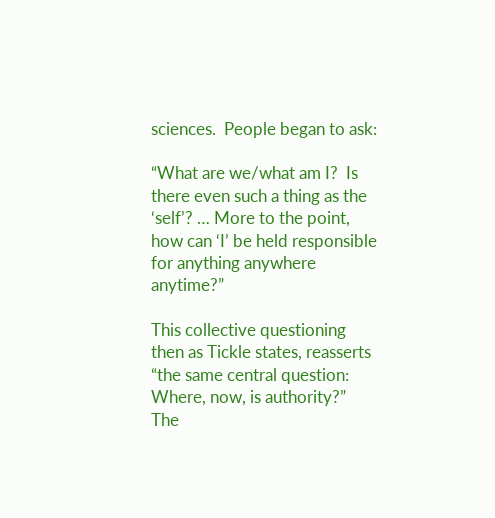sciences.  People began to ask:

“What are we/what am I?  Is there even such a thing as the ‘self’? … More to the point, how can ‘I’ be held responsible for anything anywhere anytime?”

This collective questioning then as Tickle states, reasserts “the same central question: Where, now, is authority?”  The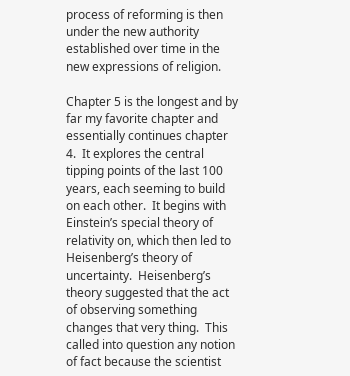process of reforming is then under the new authority established over time in the new expressions of religion.

Chapter 5 is the longest and by far my favorite chapter and essentially continues chapter 4.  It explores the central tipping points of the last 100 years, each seeming to build on each other.  It begins with Einstein’s special theory of relativity on, which then led to Heisenberg’s theory of uncertainty.  Heisenberg’s theory suggested that the act of observing something changes that very thing.  This called into question any notion of fact because the scientist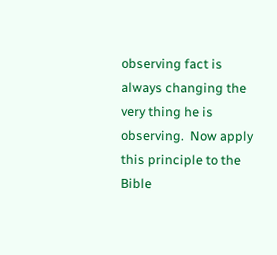observing fact is always changing the very thing he is observing.  Now apply this principle to the Bible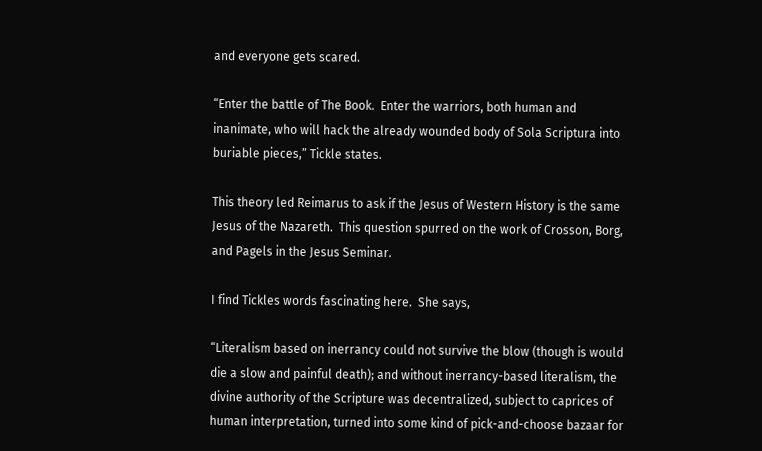and everyone gets scared.

“Enter the battle of The Book.  Enter the warriors, both human and inanimate, who will hack the already wounded body of Sola Scriptura into buriable pieces,” Tickle states.

This theory led Reimarus to ask if the Jesus of Western History is the same Jesus of the Nazareth.  This question spurred on the work of Crosson, Borg, and Pagels in the Jesus Seminar.

I find Tickles words fascinating here.  She says,

“Literalism based on inerrancy could not survive the blow (though is would die a slow and painful death); and without inerrancy-based literalism, the divine authority of the Scripture was decentralized, subject to caprices of human interpretation, turned into some kind of pick-and-choose bazaar for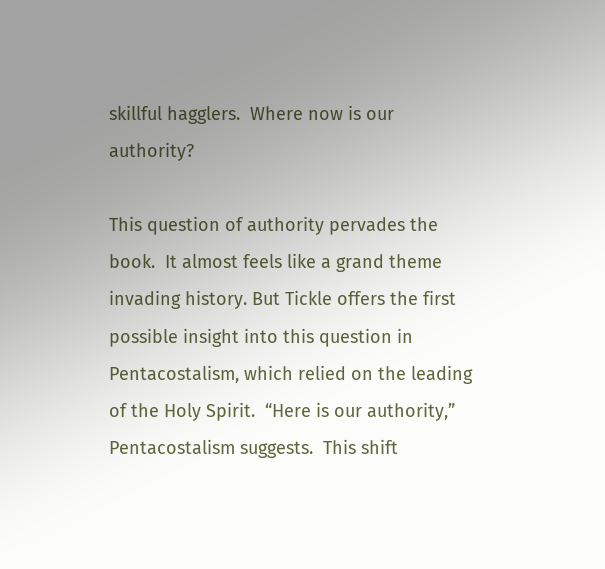skillful hagglers.  Where now is our authority?

This question of authority pervades the book.  It almost feels like a grand theme invading history. But Tickle offers the first possible insight into this question in Pentacostalism, which relied on the leading of the Holy Spirit.  “Here is our authority,” Pentacostalism suggests.  This shift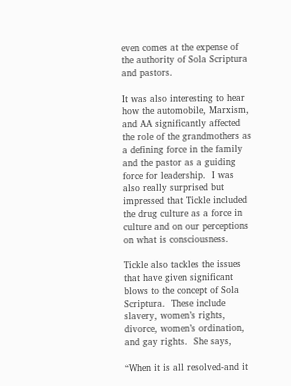even comes at the expense of the authority of Sola Scriptura and pastors.

It was also interesting to hear how the automobile, Marxism, and AA significantly affected the role of the grandmothers as a defining force in the family and the pastor as a guiding force for leadership.  I was also really surprised but impressed that Tickle included the drug culture as a force in culture and on our perceptions on what is consciousness.

Tickle also tackles the issues that have given significant blows to the concept of Sola Scriptura.  These include slavery, women’s rights, divorce, women’s ordination, and gay rights.  She says,

“When it is all resolved-and it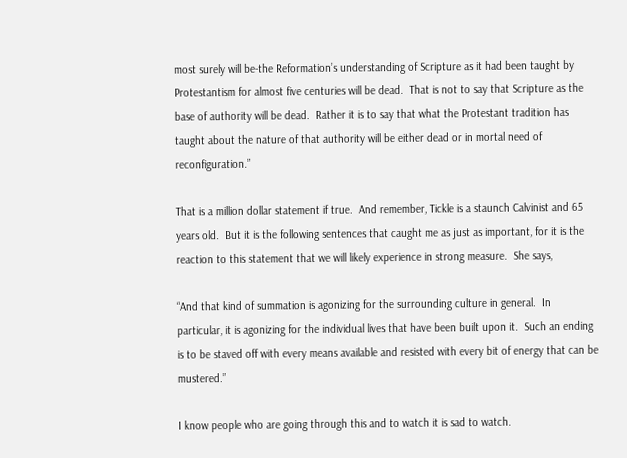most surely will be-the Reformation’s understanding of Scripture as it had been taught by Protestantism for almost five centuries will be dead.  That is not to say that Scripture as the base of authority will be dead.  Rather it is to say that what the Protestant tradition has taught about the nature of that authority will be either dead or in mortal need of reconfiguration.”

That is a million dollar statement if true.  And remember, Tickle is a staunch Calvinist and 65 years old.  But it is the following sentences that caught me as just as important, for it is the reaction to this statement that we will likely experience in strong measure.  She says,

“And that kind of summation is agonizing for the surrounding culture in general.  In particular, it is agonizing for the individual lives that have been built upon it.  Such an ending is to be staved off with every means available and resisted with every bit of energy that can be mustered.”

I know people who are going through this and to watch it is sad to watch.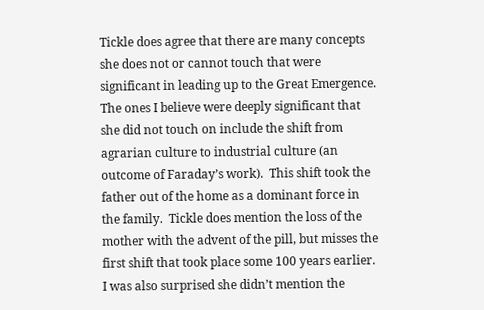Tickle does agree that there are many concepts she does not or cannot touch that were significant in leading up to the Great Emergence.  The ones I believe were deeply significant that she did not touch on include the shift from agrarian culture to industrial culture (an outcome of Faraday’s work).  This shift took the father out of the home as a dominant force in the family.  Tickle does mention the loss of the mother with the advent of the pill, but misses the first shift that took place some 100 years earlier.  I was also surprised she didn’t mention the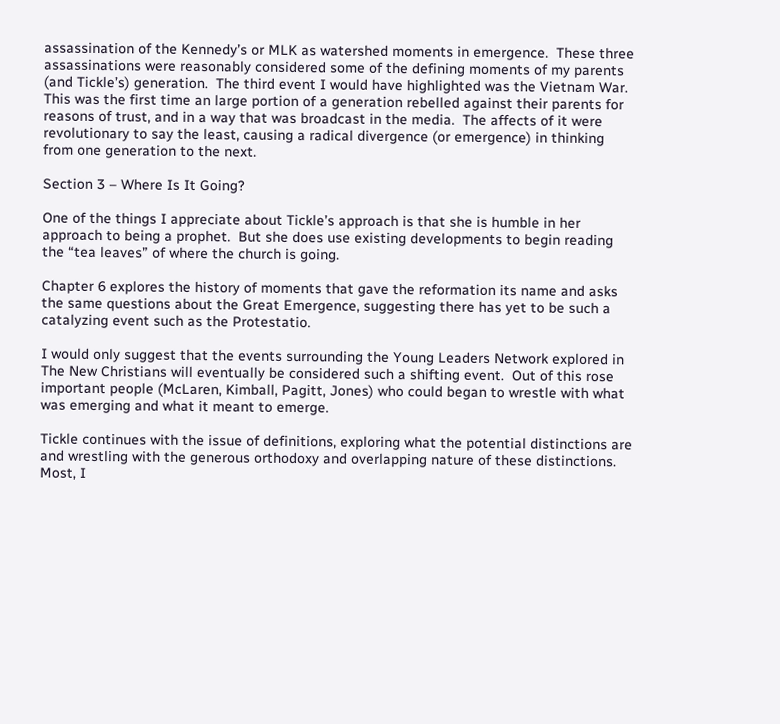assassination of the Kennedy’s or MLK as watershed moments in emergence.  These three assassinations were reasonably considered some of the defining moments of my parents (and Tickle’s) generation.  The third event I would have highlighted was the Vietnam War.  This was the first time an large portion of a generation rebelled against their parents for reasons of trust, and in a way that was broadcast in the media.  The affects of it were revolutionary to say the least, causing a radical divergence (or emergence) in thinking from one generation to the next.

Section 3 – Where Is It Going?

One of the things I appreciate about Tickle’s approach is that she is humble in her approach to being a prophet.  But she does use existing developments to begin reading the “tea leaves” of where the church is going.

Chapter 6 explores the history of moments that gave the reformation its name and asks the same questions about the Great Emergence, suggesting there has yet to be such a catalyzing event such as the Protestatio.

I would only suggest that the events surrounding the Young Leaders Network explored in The New Christians will eventually be considered such a shifting event.  Out of this rose important people (McLaren, Kimball, Pagitt, Jones) who could began to wrestle with what was emerging and what it meant to emerge.

Tickle continues with the issue of definitions, exploring what the potential distinctions are and wrestling with the generous orthodoxy and overlapping nature of these distinctions.  Most, I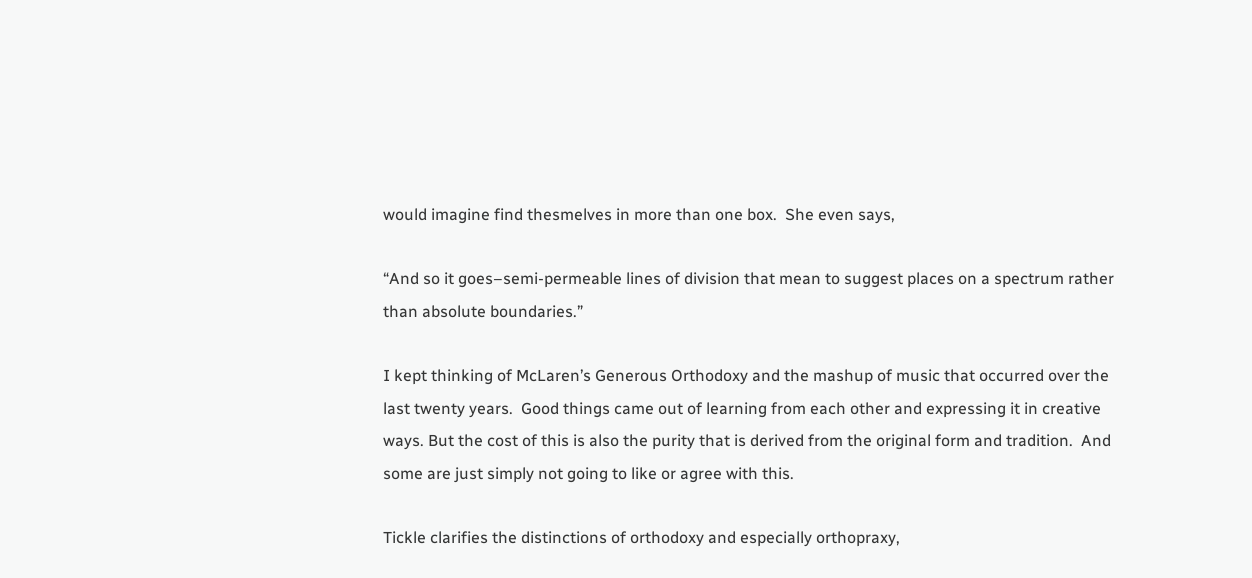would imagine find thesmelves in more than one box.  She even says,

“And so it goes–semi-permeable lines of division that mean to suggest places on a spectrum rather than absolute boundaries.”

I kept thinking of McLaren’s Generous Orthodoxy and the mashup of music that occurred over the last twenty years.  Good things came out of learning from each other and expressing it in creative ways. But the cost of this is also the purity that is derived from the original form and tradition.  And some are just simply not going to like or agree with this.

Tickle clarifies the distinctions of orthodoxy and especially orthopraxy,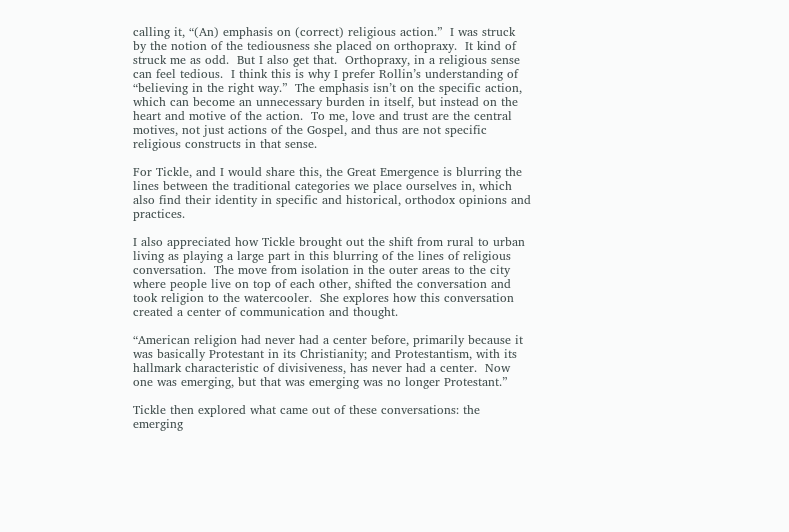calling it, “(An) emphasis on (correct) religious action.”  I was struck by the notion of the tediousness she placed on orthopraxy.  It kind of struck me as odd.  But I also get that.  Orthopraxy, in a religious sense can feel tedious.  I think this is why I prefer Rollin’s understanding of “believing in the right way.”  The emphasis isn’t on the specific action, which can become an unnecessary burden in itself, but instead on the heart and motive of the action.  To me, love and trust are the central motives, not just actions of the Gospel, and thus are not specific religious constructs in that sense.

For Tickle, and I would share this, the Great Emergence is blurring the lines between the traditional categories we place ourselves in, which also find their identity in specific and historical, orthodox opinions and practices.

I also appreciated how Tickle brought out the shift from rural to urban living as playing a large part in this blurring of the lines of religious conversation.  The move from isolation in the outer areas to the city where people live on top of each other, shifted the conversation and took religion to the watercooler.  She explores how this conversation created a center of communication and thought.

“American religion had never had a center before, primarily because it was basically Protestant in its Christianity; and Protestantism, with its hallmark characteristic of divisiveness, has never had a center.  Now one was emerging, but that was emerging was no longer Protestant.”

Tickle then explored what came out of these conversations: the emerging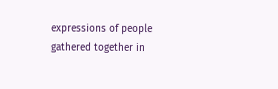expressions of people gathered together in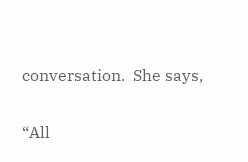conversation.  She says,

“All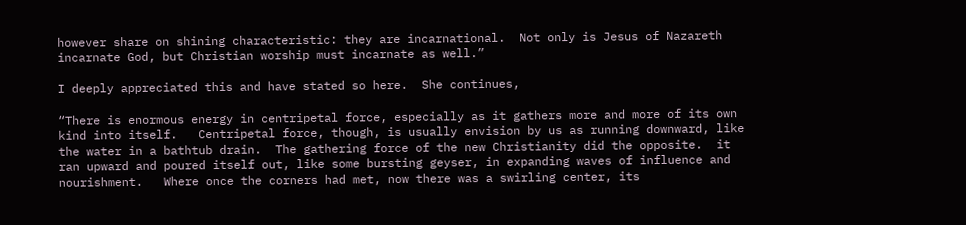however share on shining characteristic: they are incarnational.  Not only is Jesus of Nazareth incarnate God, but Christian worship must incarnate as well.”

I deeply appreciated this and have stated so here.  She continues,

“There is enormous energy in centripetal force, especially as it gathers more and more of its own kind into itself.   Centripetal force, though, is usually envision by us as running downward, like the water in a bathtub drain.  The gathering force of the new Christianity did the opposite.  it ran upward and poured itself out, like some bursting geyser, in expanding waves of influence and nourishment.   Where once the corners had met, now there was a swirling center, its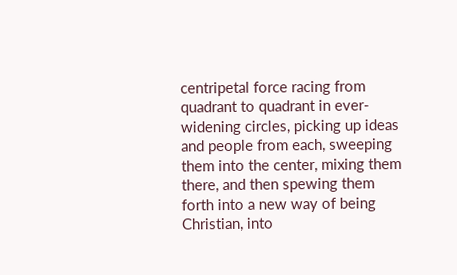centripetal force racing from quadrant to quadrant in ever-widening circles, picking up ideas and people from each, sweeping them into the center, mixing them there, and then spewing them forth into a new way of being Christian, into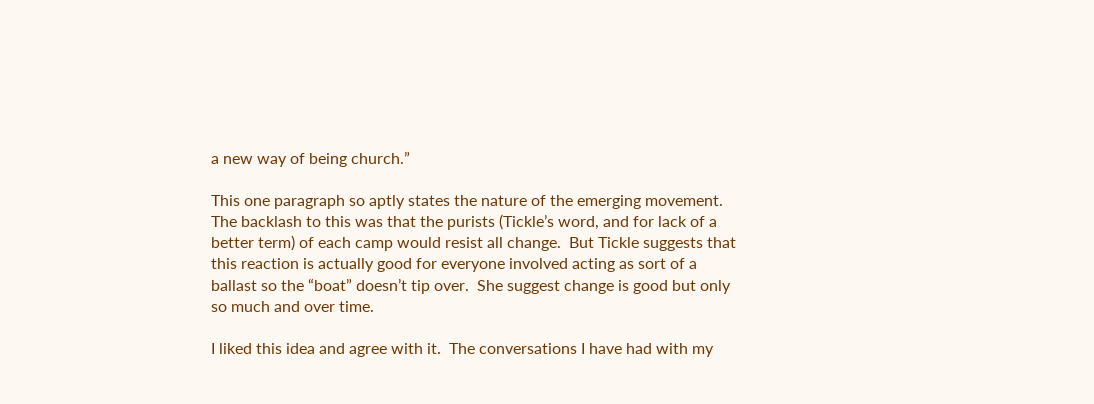a new way of being church.”

This one paragraph so aptly states the nature of the emerging movement. The backlash to this was that the purists (Tickle’s word, and for lack of a better term) of each camp would resist all change.  But Tickle suggests that this reaction is actually good for everyone involved acting as sort of a ballast so the “boat” doesn’t tip over.  She suggest change is good but only so much and over time.

I liked this idea and agree with it.  The conversations I have had with my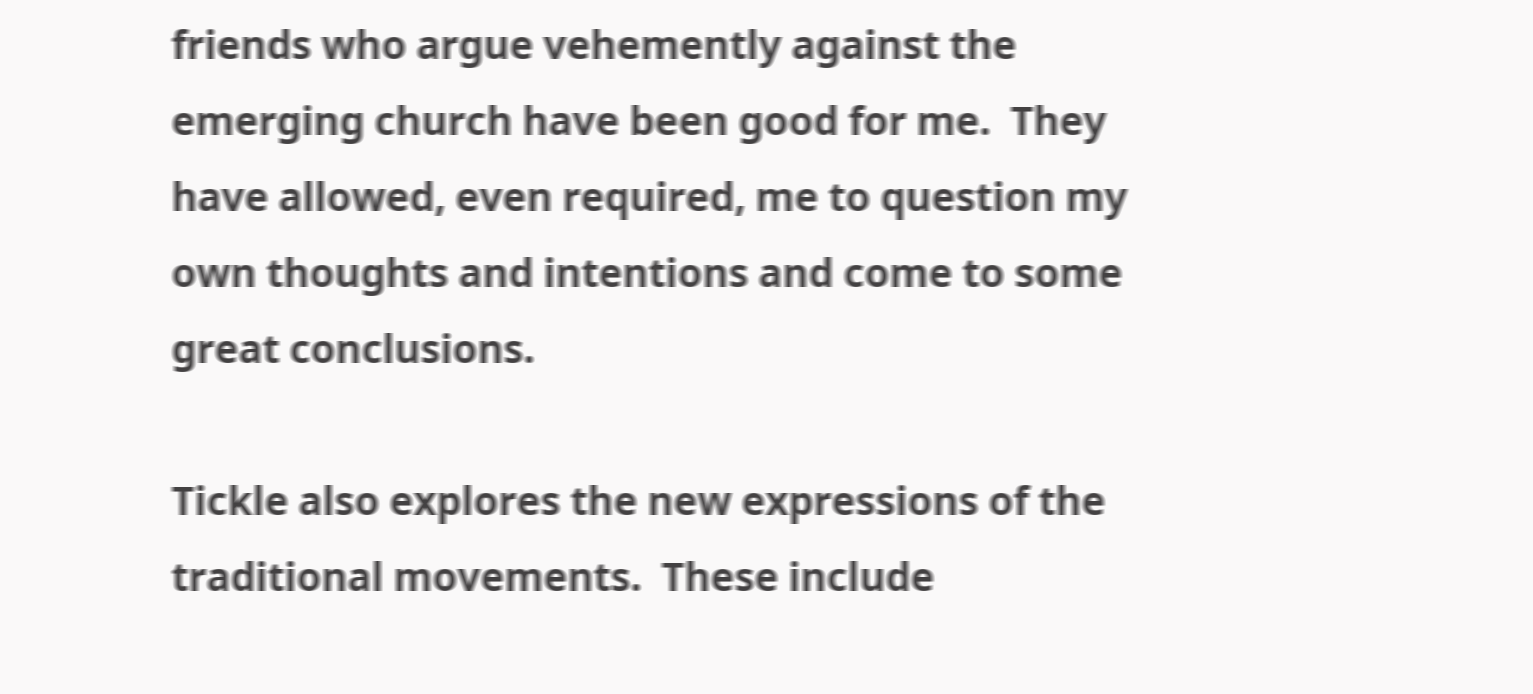friends who argue vehemently against the emerging church have been good for me.  They have allowed, even required, me to question my own thoughts and intentions and come to some great conclusions.

Tickle also explores the new expressions of the traditional movements.  These include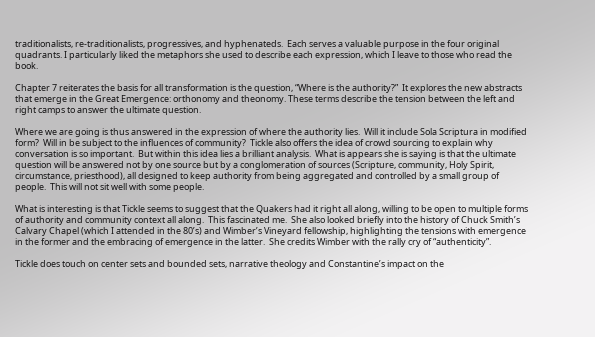traditionalists, re-traditionalists, progressives, and hyphenateds.  Each serves a valuable purpose in the four original quadrants. I particularly liked the metaphors she used to describe each expression, which I leave to those who read the book.

Chapter 7 reiterates the basis for all transformation is the question, “Where is the authority?”  It explores the new abstracts that emerge in the Great Emergence: orthonomy and theonomy. These terms describe the tension between the left and right camps to answer the ultimate question.

Where we are going is thus answered in the expression of where the authority lies.  Will it include Sola Scriptura in modified form?  Will in be subject to the influences of community?  Tickle also offers the idea of crowd sourcing to explain why conversation is so important.  But within this idea lies a brilliant analysis.  What is appears she is saying is that the ultimate question will be answered not by one source but by a conglomeration of sources (Scripture, community, Holy Spirit, circumstance, priesthood), all designed to keep authority from being aggregated and controlled by a small group of people.  This will not sit well with some people.

What is interesting is that Tickle seems to suggest that the Quakers had it right all along, willing to be open to multiple forms of authority and community context all along.  This fascinated me.  She also looked briefly into the history of Chuck Smith’s Calvary Chapel (which I attended in the 80’s) and Wimber’s Vineyard fellowship, highlighting the tensions with emergence in the former and the embracing of emergence in the latter.  She credits Wimber with the rally cry of “authenticity”.

Tickle does touch on center sets and bounded sets, narrative theology and Constantine’s impact on the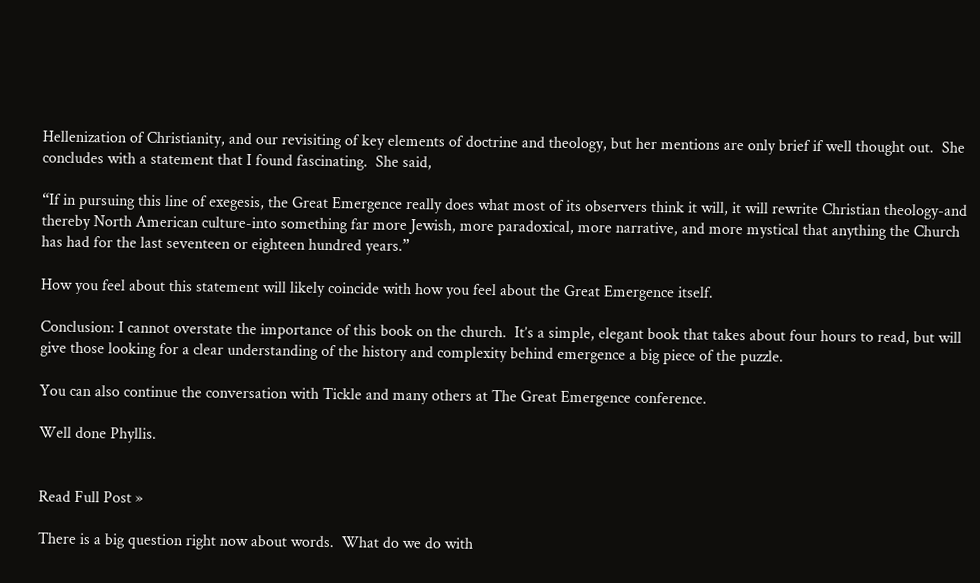Hellenization of Christianity, and our revisiting of key elements of doctrine and theology, but her mentions are only brief if well thought out.  She concludes with a statement that I found fascinating.  She said,

“If in pursuing this line of exegesis, the Great Emergence really does what most of its observers think it will, it will rewrite Christian theology-and thereby North American culture-into something far more Jewish, more paradoxical, more narrative, and more mystical that anything the Church has had for the last seventeen or eighteen hundred years.”

How you feel about this statement will likely coincide with how you feel about the Great Emergence itself.

Conclusion: I cannot overstate the importance of this book on the church.  It’s a simple, elegant book that takes about four hours to read, but will give those looking for a clear understanding of the history and complexity behind emergence a big piece of the puzzle.

You can also continue the conversation with Tickle and many others at The Great Emergence conference.

Well done Phyllis.


Read Full Post »

There is a big question right now about words.  What do we do with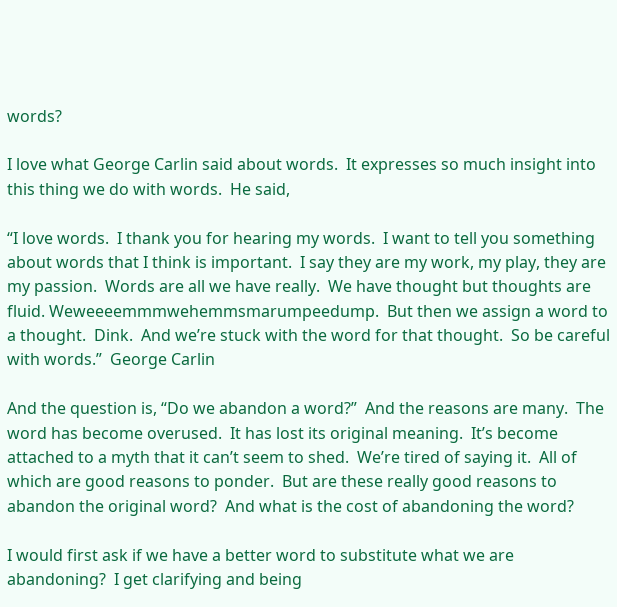words?

I love what George Carlin said about words.  It expresses so much insight into this thing we do with words.  He said,

“I love words.  I thank you for hearing my words.  I want to tell you something about words that I think is important.  I say they are my work, my play, they are my passion.  Words are all we have really.  We have thought but thoughts are fluid. Weweeeemmmwehemmsmarumpeedump.  But then we assign a word to a thought.  Dink.  And we’re stuck with the word for that thought.  So be careful with words.”  George Carlin

And the question is, “Do we abandon a word?”  And the reasons are many.  The word has become overused.  It has lost its original meaning.  It’s become attached to a myth that it can’t seem to shed.  We’re tired of saying it.  All of which are good reasons to ponder.  But are these really good reasons to abandon the original word?  And what is the cost of abandoning the word?

I would first ask if we have a better word to substitute what we are abandoning?  I get clarifying and being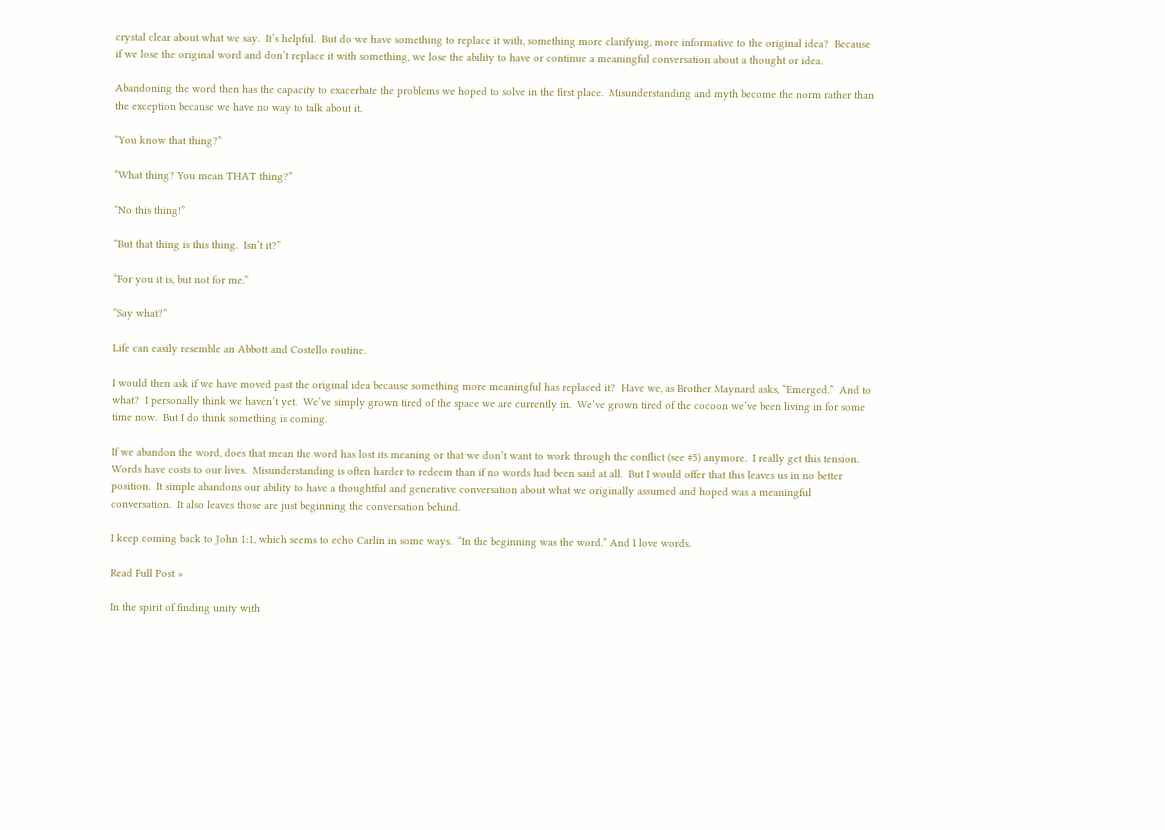crystal clear about what we say.  It’s helpful.  But do we have something to replace it with, something more clarifying, more informative to the original idea?  Because if we lose the original word and don’t replace it with something, we lose the ability to have or continue a meaningful conversation about a thought or idea.

Abandoning the word then has the capacity to exacerbate the problems we hoped to solve in the first place.  Misunderstanding and myth become the norm rather than the exception because we have no way to talk about it.

“You know that thing?”

“What thing? You mean THAT thing?”

“No this thing!”

“But that thing is this thing.  Isn’t it?”

“For you it is, but not for me.”

“Say what?”

Life can easily resemble an Abbott and Costello routine.

I would then ask if we have moved past the original idea because something more meaningful has replaced it?  Have we, as Brother Maynard asks, “Emerged.”  And to what?  I personally think we haven’t yet.  We’ve simply grown tired of the space we are currently in.  We’ve grown tired of the cocoon we’ve been living in for some time now.  But I do think something is coming.

If we abandon the word, does that mean the word has lost its meaning or that we don’t want to work through the conflict (see #5) anymore.  I really get this tension.  Words have costs to our lives.  Misunderstanding is often harder to redeem than if no words had been said at all.  But I would offer that this leaves us in no better position.  It simple abandons our ability to have a thoughtful and generative conversation about what we originally assumed and hoped was a meaningful conversation.  It also leaves those are just beginning the conversation behind.

I keep coming back to John 1:1, which seems to echo Carlin in some ways.  “In the beginning was the word.” And I love words.

Read Full Post »

In the spirit of finding unity with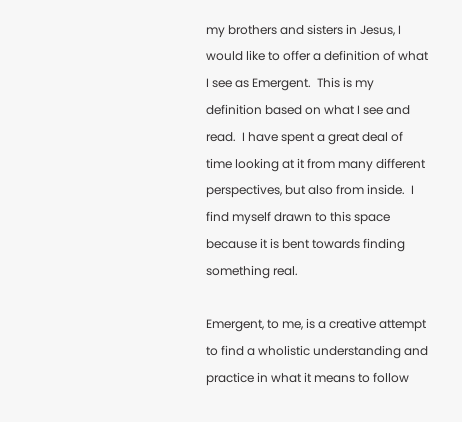my brothers and sisters in Jesus, I would like to offer a definition of what I see as Emergent.  This is my definition based on what I see and read.  I have spent a great deal of time looking at it from many different perspectives, but also from inside.  I find myself drawn to this space because it is bent towards finding something real.

Emergent, to me, is a creative attempt to find a wholistic understanding and practice in what it means to follow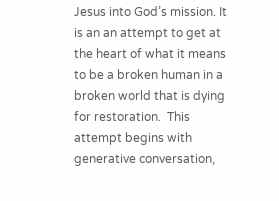Jesus into God’s mission. It is an an attempt to get at the heart of what it means to be a broken human in a broken world that is dying for restoration.  This attempt begins with generative conversation,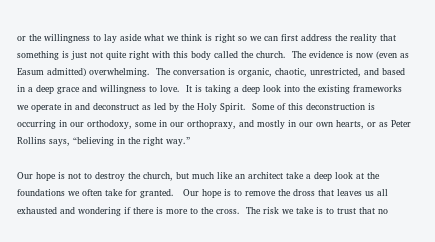or the willingness to lay aside what we think is right so we can first address the reality that something is just not quite right with this body called the church.  The evidence is now (even as Easum admitted) overwhelming.  The conversation is organic, chaotic, unrestricted, and based in a deep grace and willingness to love.  It is taking a deep look into the existing frameworks we operate in and deconstruct as led by the Holy Spirit.  Some of this deconstruction is occurring in our orthodoxy, some in our orthopraxy, and mostly in our own hearts, or as Peter Rollins says, “believing in the right way.”

Our hope is not to destroy the church, but much like an architect take a deep look at the foundations we often take for granted.   Our hope is to remove the dross that leaves us all exhausted and wondering if there is more to the cross.  The risk we take is to trust that no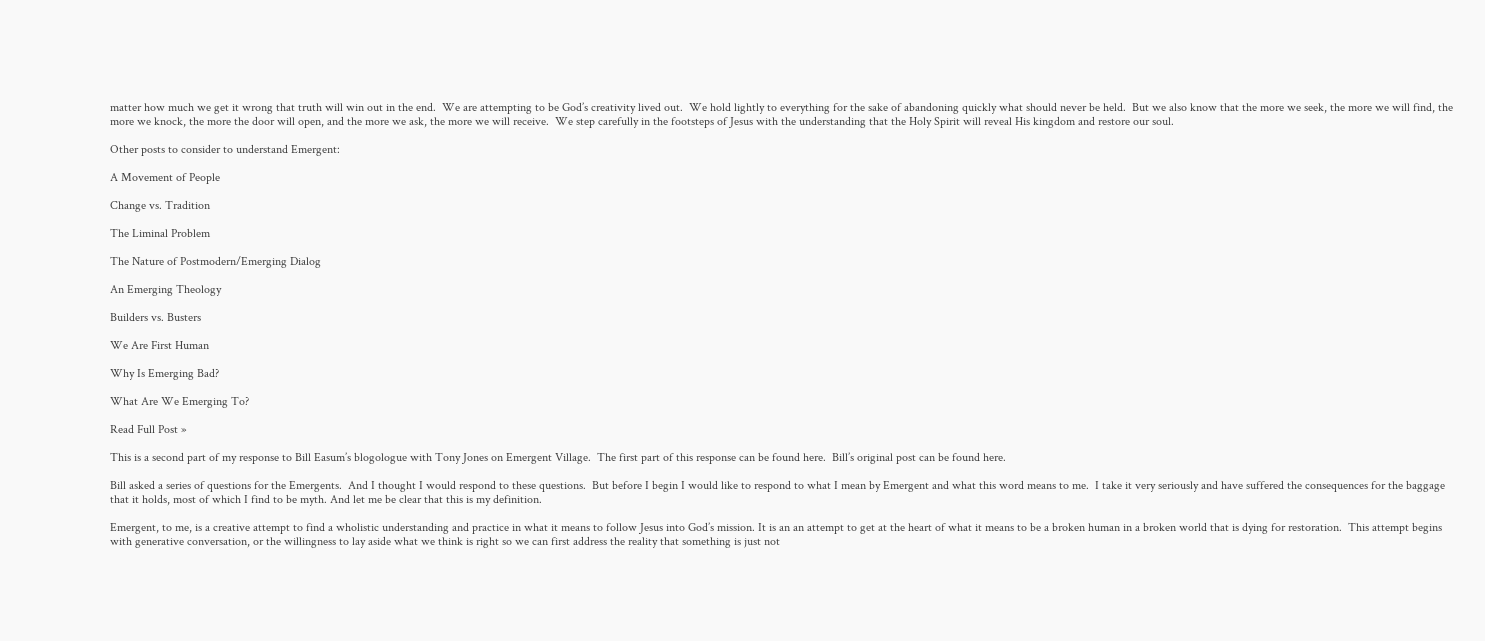matter how much we get it wrong that truth will win out in the end.  We are attempting to be God’s creativity lived out.  We hold lightly to everything for the sake of abandoning quickly what should never be held.  But we also know that the more we seek, the more we will find, the more we knock, the more the door will open, and the more we ask, the more we will receive.  We step carefully in the footsteps of Jesus with the understanding that the Holy Spirit will reveal His kingdom and restore our soul.

Other posts to consider to understand Emergent:

A Movement of People

Change vs. Tradition

The Liminal Problem

The Nature of Postmodern/Emerging Dialog

An Emerging Theology

Builders vs. Busters

We Are First Human

Why Is Emerging Bad?

What Are We Emerging To?

Read Full Post »

This is a second part of my response to Bill Easum’s blogologue with Tony Jones on Emergent Village.  The first part of this response can be found here.  Bill’s original post can be found here.

Bill asked a series of questions for the Emergents.  And I thought I would respond to these questions.  But before I begin I would like to respond to what I mean by Emergent and what this word means to me.  I take it very seriously and have suffered the consequences for the baggage that it holds, most of which I find to be myth. And let me be clear that this is my definition.

Emergent, to me, is a creative attempt to find a wholistic understanding and practice in what it means to follow Jesus into God’s mission. It is an an attempt to get at the heart of what it means to be a broken human in a broken world that is dying for restoration.  This attempt begins with generative conversation, or the willingness to lay aside what we think is right so we can first address the reality that something is just not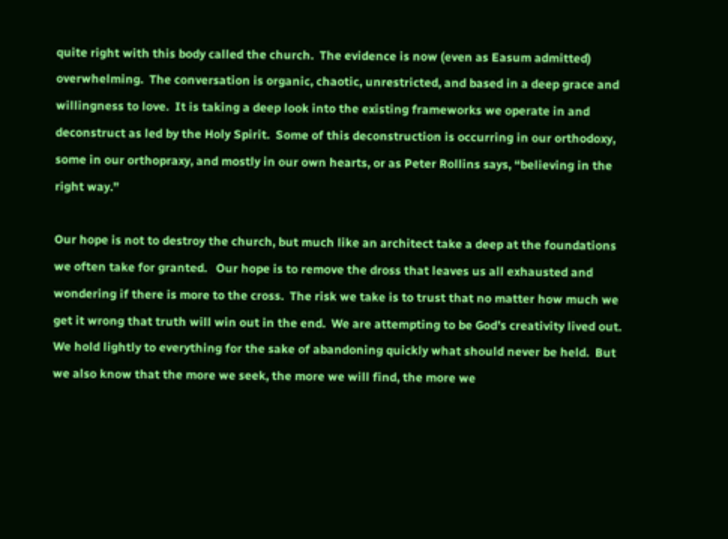quite right with this body called the church.  The evidence is now (even as Easum admitted) overwhelming.  The conversation is organic, chaotic, unrestricted, and based in a deep grace and willingness to love.  It is taking a deep look into the existing frameworks we operate in and deconstruct as led by the Holy Spirit.  Some of this deconstruction is occurring in our orthodoxy, some in our orthopraxy, and mostly in our own hearts, or as Peter Rollins says, “believing in the right way.”

Our hope is not to destroy the church, but much like an architect take a deep at the foundations we often take for granted.   Our hope is to remove the dross that leaves us all exhausted and wondering if there is more to the cross.  The risk we take is to trust that no matter how much we get it wrong that truth will win out in the end.  We are attempting to be God’s creativity lived out.  We hold lightly to everything for the sake of abandoning quickly what should never be held.  But we also know that the more we seek, the more we will find, the more we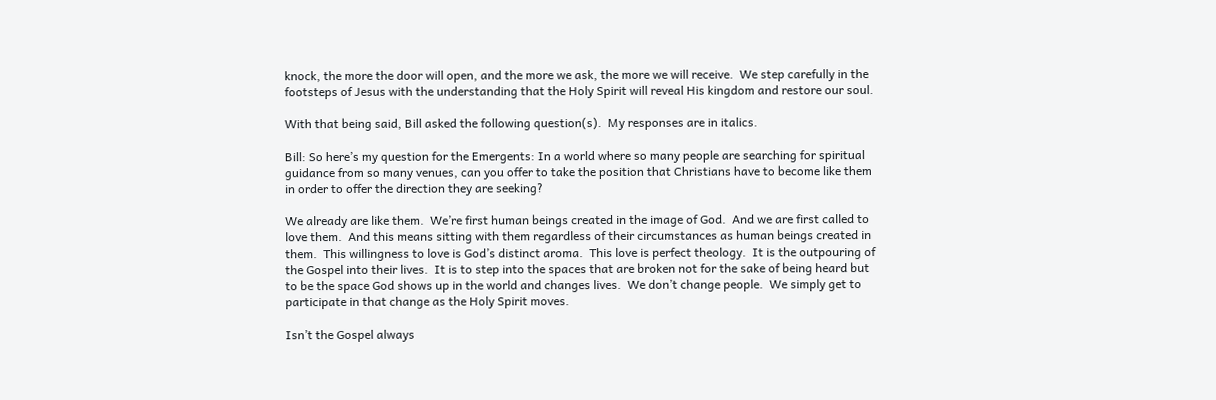knock, the more the door will open, and the more we ask, the more we will receive.  We step carefully in the footsteps of Jesus with the understanding that the Holy Spirit will reveal His kingdom and restore our soul.

With that being said, Bill asked the following question(s).  My responses are in italics.

Bill: So here’s my question for the Emergents: In a world where so many people are searching for spiritual guidance from so many venues, can you offer to take the position that Christians have to become like them in order to offer the direction they are seeking?

We already are like them.  We’re first human beings created in the image of God.  And we are first called to love them.  And this means sitting with them regardless of their circumstances as human beings created in them.  This willingness to love is God’s distinct aroma.  This love is perfect theology.  It is the outpouring of the Gospel into their lives.  It is to step into the spaces that are broken not for the sake of being heard but to be the space God shows up in the world and changes lives.  We don’t change people.  We simply get to participate in that change as the Holy Spirit moves.

Isn’t the Gospel always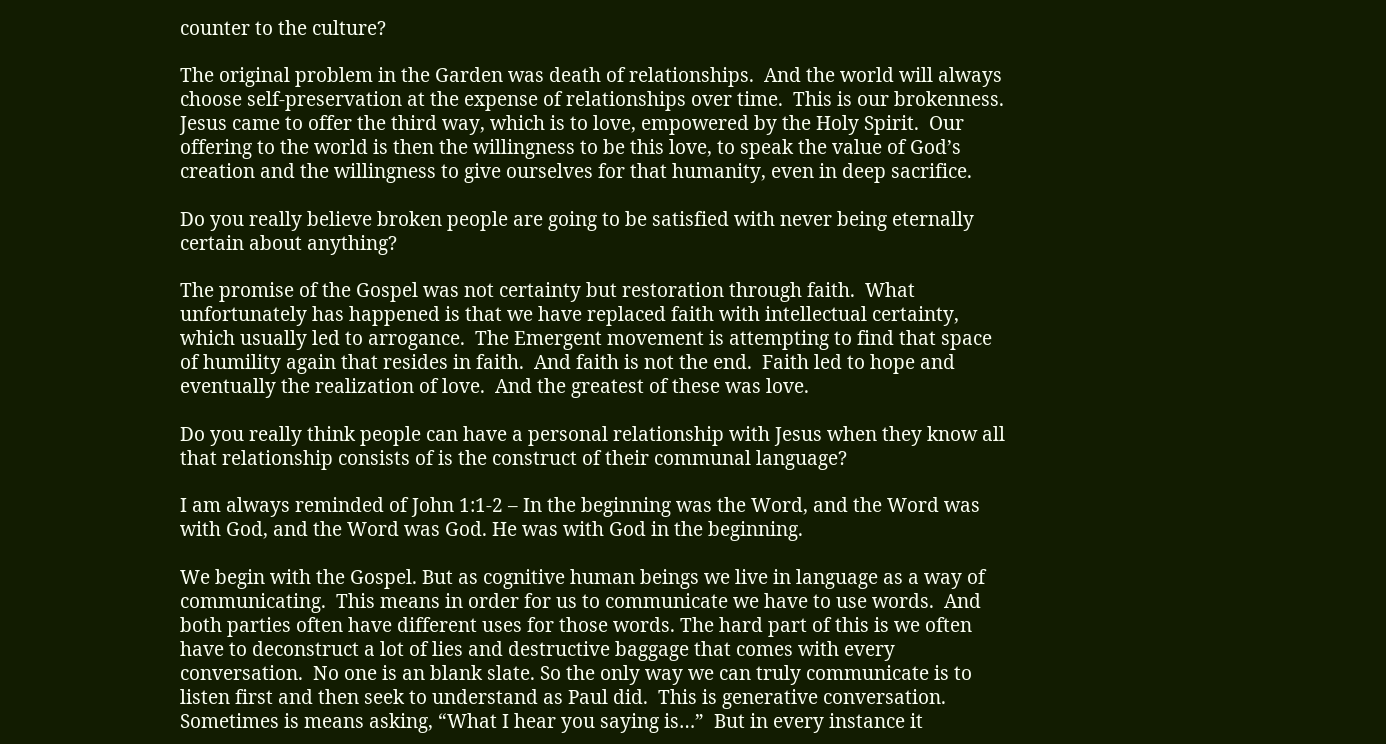counter to the culture?

The original problem in the Garden was death of relationships.  And the world will always choose self-preservation at the expense of relationships over time.  This is our brokenness.  Jesus came to offer the third way, which is to love, empowered by the Holy Spirit.  Our offering to the world is then the willingness to be this love, to speak the value of God’s creation and the willingness to give ourselves for that humanity, even in deep sacrifice.

Do you really believe broken people are going to be satisfied with never being eternally certain about anything?

The promise of the Gospel was not certainty but restoration through faith.  What unfortunately has happened is that we have replaced faith with intellectual certainty, which usually led to arrogance.  The Emergent movement is attempting to find that space of humility again that resides in faith.  And faith is not the end.  Faith led to hope and eventually the realization of love.  And the greatest of these was love.

Do you really think people can have a personal relationship with Jesus when they know all that relationship consists of is the construct of their communal language?

I am always reminded of John 1:1-2 – In the beginning was the Word, and the Word was with God, and the Word was God. He was with God in the beginning.

We begin with the Gospel. But as cognitive human beings we live in language as a way of communicating.  This means in order for us to communicate we have to use words.  And both parties often have different uses for those words. The hard part of this is we often have to deconstruct a lot of lies and destructive baggage that comes with every conversation.  No one is an blank slate. So the only way we can truly communicate is to listen first and then seek to understand as Paul did.  This is generative conversation.  Sometimes is means asking, “What I hear you saying is…”  But in every instance it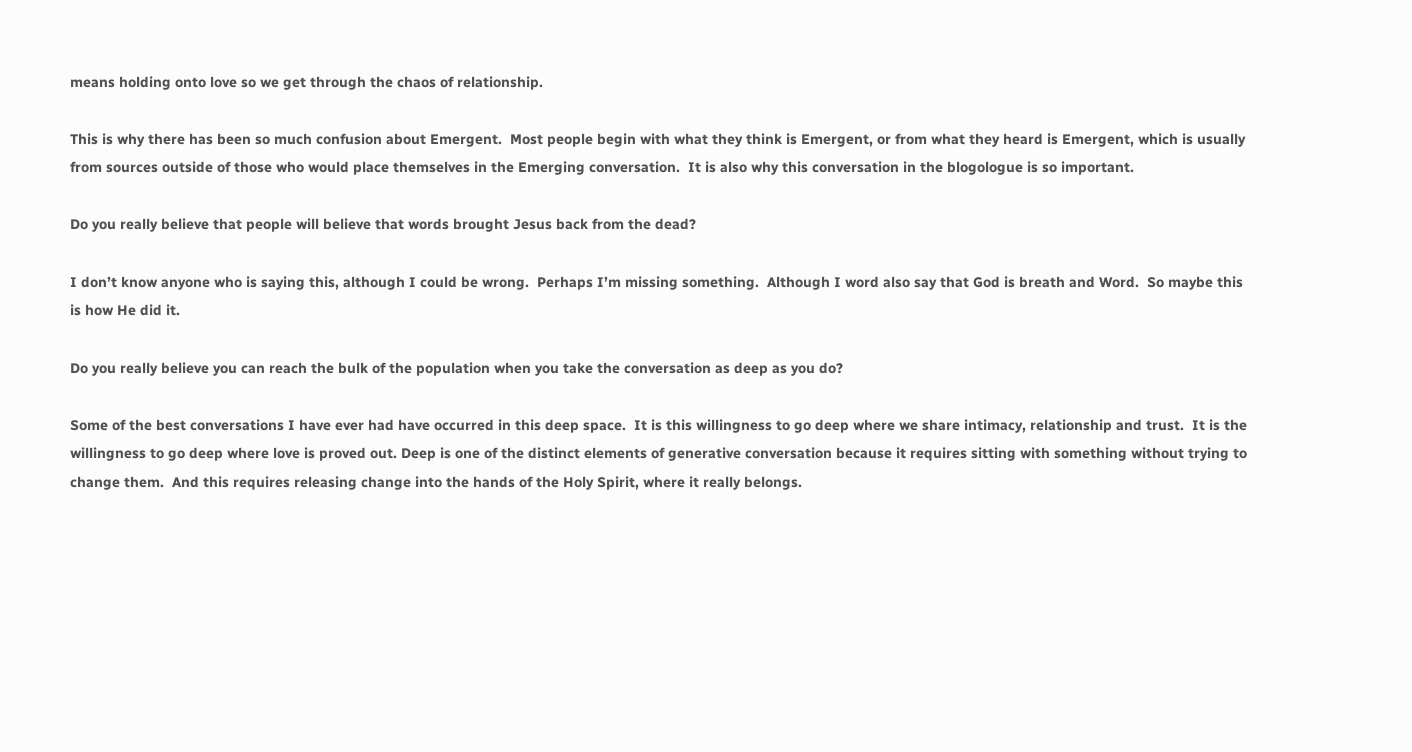means holding onto love so we get through the chaos of relationship.

This is why there has been so much confusion about Emergent.  Most people begin with what they think is Emergent, or from what they heard is Emergent, which is usually from sources outside of those who would place themselves in the Emerging conversation.  It is also why this conversation in the blogologue is so important.

Do you really believe that people will believe that words brought Jesus back from the dead?

I don’t know anyone who is saying this, although I could be wrong.  Perhaps I’m missing something.  Although I word also say that God is breath and Word.  So maybe this is how He did it.

Do you really believe you can reach the bulk of the population when you take the conversation as deep as you do?

Some of the best conversations I have ever had have occurred in this deep space.  It is this willingness to go deep where we share intimacy, relationship and trust.  It is the willingness to go deep where love is proved out. Deep is one of the distinct elements of generative conversation because it requires sitting with something without trying to change them.  And this requires releasing change into the hands of the Holy Spirit, where it really belongs.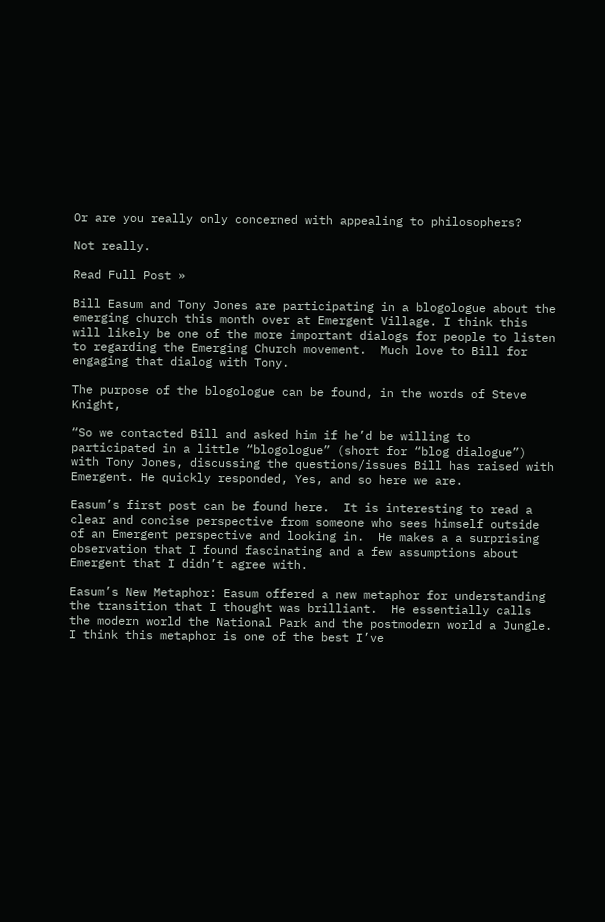Or are you really only concerned with appealing to philosophers?

Not really.

Read Full Post »

Bill Easum and Tony Jones are participating in a blogologue about the emerging church this month over at Emergent Village. I think this will likely be one of the more important dialogs for people to listen to regarding the Emerging Church movement.  Much love to Bill for engaging that dialog with Tony.

The purpose of the blogologue can be found, in the words of Steve Knight,

“So we contacted Bill and asked him if he’d be willing to participated in a little “blogologue” (short for “blog dialogue”) with Tony Jones, discussing the questions/issues Bill has raised with Emergent. He quickly responded, Yes, and so here we are.

Easum’s first post can be found here.  It is interesting to read a clear and concise perspective from someone who sees himself outside of an Emergent perspective and looking in.  He makes a a surprising observation that I found fascinating and a few assumptions about Emergent that I didn’t agree with.

Easum’s New Metaphor: Easum offered a new metaphor for understanding the transition that I thought was brilliant.  He essentially calls the modern world the National Park and the postmodern world a Jungle.  I think this metaphor is one of the best I’ve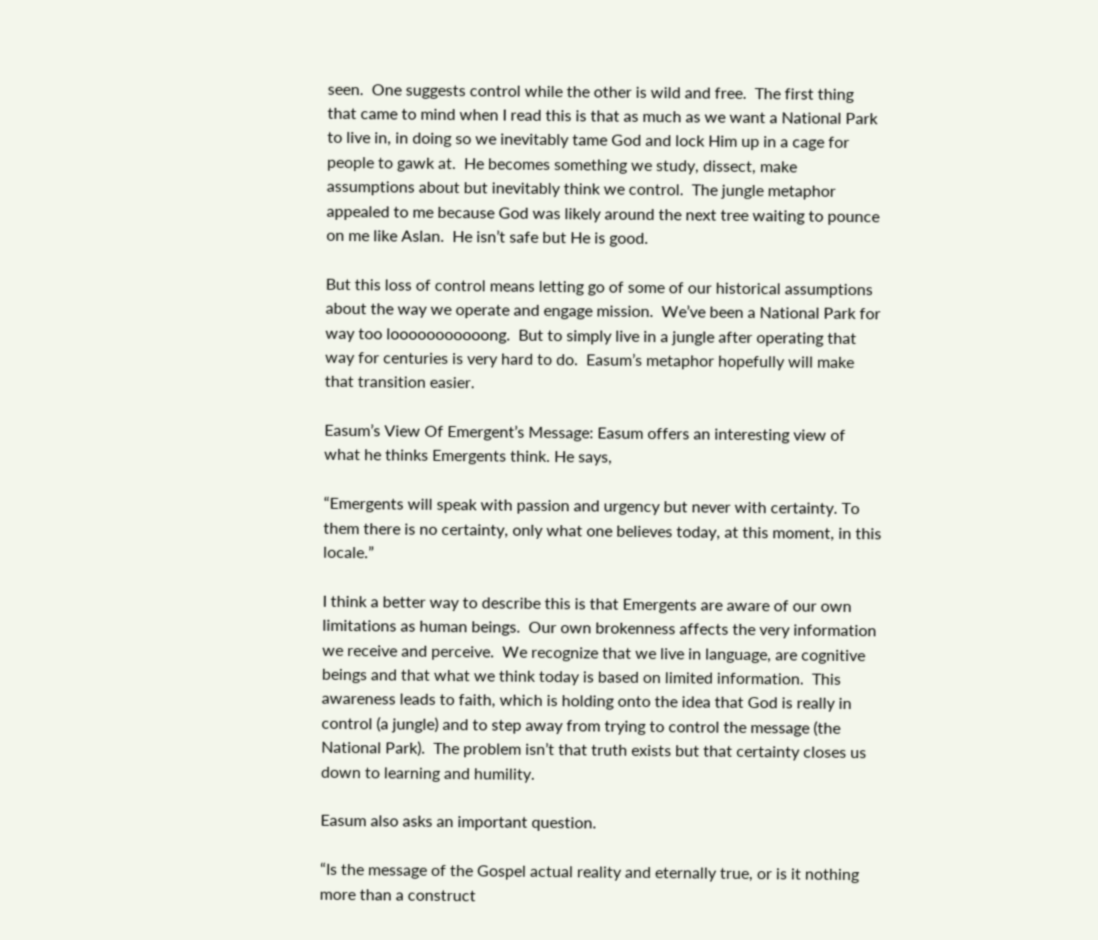seen.  One suggests control while the other is wild and free.  The first thing that came to mind when I read this is that as much as we want a National Park to live in, in doing so we inevitably tame God and lock Him up in a cage for people to gawk at.  He becomes something we study, dissect, make assumptions about but inevitably think we control.  The jungle metaphor appealed to me because God was likely around the next tree waiting to pounce on me like Aslan.  He isn’t safe but He is good.

But this loss of control means letting go of some of our historical assumptions about the way we operate and engage mission.  We’ve been a National Park for way too looooooooooong.  But to simply live in a jungle after operating that way for centuries is very hard to do.  Easum’s metaphor hopefully will make that transition easier.

Easum’s View Of Emergent’s Message: Easum offers an interesting view of what he thinks Emergents think. He says,

“Emergents will speak with passion and urgency but never with certainty. To them there is no certainty, only what one believes today, at this moment, in this locale.”

I think a better way to describe this is that Emergents are aware of our own limitations as human beings.  Our own brokenness affects the very information we receive and perceive.  We recognize that we live in language, are cognitive beings and that what we think today is based on limited information.  This awareness leads to faith, which is holding onto the idea that God is really in control (a jungle) and to step away from trying to control the message (the National Park).  The problem isn’t that truth exists but that certainty closes us down to learning and humility.

Easum also asks an important question.

“Is the message of the Gospel actual reality and eternally true, or is it nothing more than a construct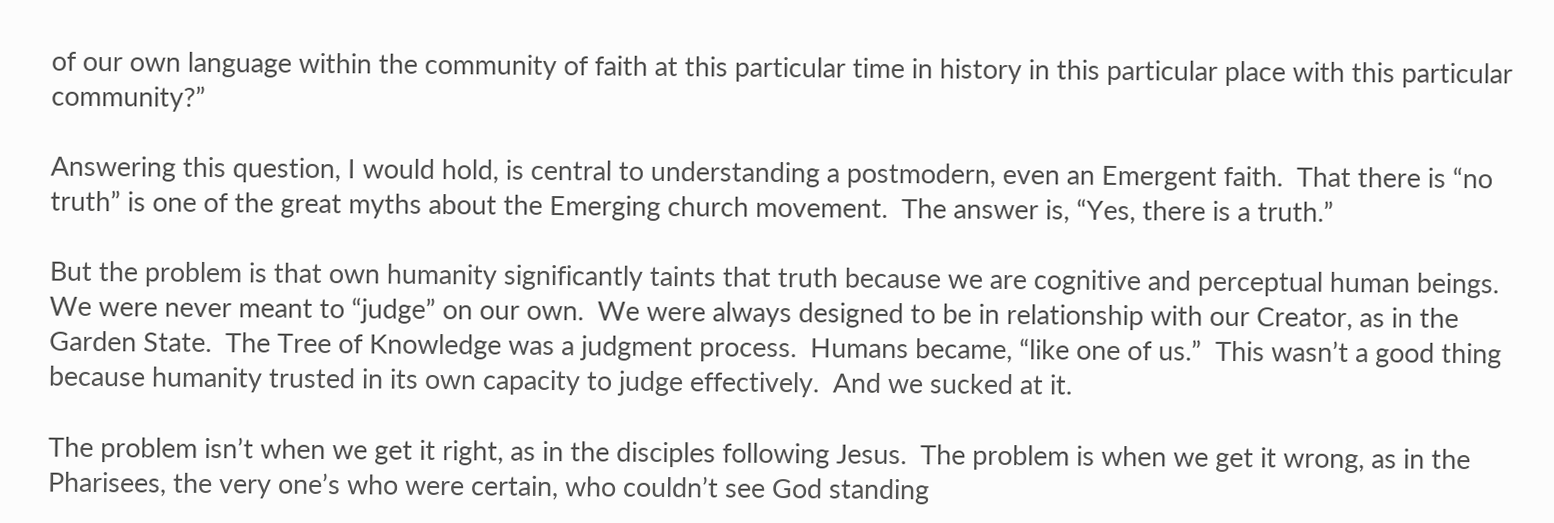of our own language within the community of faith at this particular time in history in this particular place with this particular community?”

Answering this question, I would hold, is central to understanding a postmodern, even an Emergent faith.  That there is “no truth” is one of the great myths about the Emerging church movement.  The answer is, “Yes, there is a truth.”

But the problem is that own humanity significantly taints that truth because we are cognitive and perceptual human beings.  We were never meant to “judge” on our own.  We were always designed to be in relationship with our Creator, as in the Garden State.  The Tree of Knowledge was a judgment process.  Humans became, “like one of us.”  This wasn’t a good thing because humanity trusted in its own capacity to judge effectively.  And we sucked at it.

The problem isn’t when we get it right, as in the disciples following Jesus.  The problem is when we get it wrong, as in the Pharisees, the very one’s who were certain, who couldn’t see God standing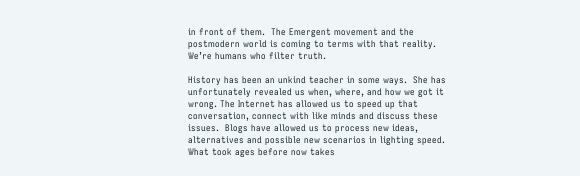in front of them.  The Emergent movement and the postmodern world is coming to terms with that reality.  We’re humans who filter truth.

History has been an unkind teacher in some ways.  She has unfortunately revealed us when, where, and how we got it wrong. The Internet has allowed us to speed up that conversation, connect with like minds and discuss these issues.  Blogs have allowed us to process new ideas, alternatives and possible new scenarios in lighting speed.  What took ages before now takes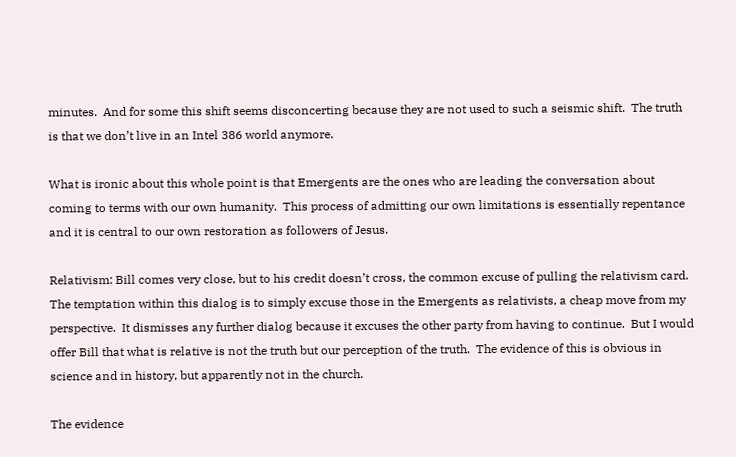minutes.  And for some this shift seems disconcerting because they are not used to such a seismic shift.  The truth is that we don’t live in an Intel 386 world anymore.

What is ironic about this whole point is that Emergents are the ones who are leading the conversation about coming to terms with our own humanity.  This process of admitting our own limitations is essentially repentance and it is central to our own restoration as followers of Jesus.

Relativism: Bill comes very close, but to his credit doesn’t cross, the common excuse of pulling the relativism card.  The temptation within this dialog is to simply excuse those in the Emergents as relativists, a cheap move from my perspective.  It dismisses any further dialog because it excuses the other party from having to continue.  But I would offer Bill that what is relative is not the truth but our perception of the truth.  The evidence of this is obvious in science and in history, but apparently not in the church.

The evidence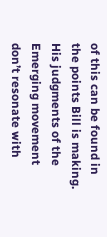of this can be found in the points Bill is making.  His judgments of the Emerging movement don’t resonate with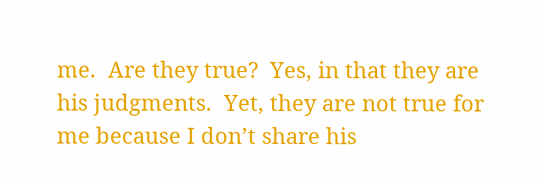me.  Are they true?  Yes, in that they are his judgments.  Yet, they are not true for me because I don’t share his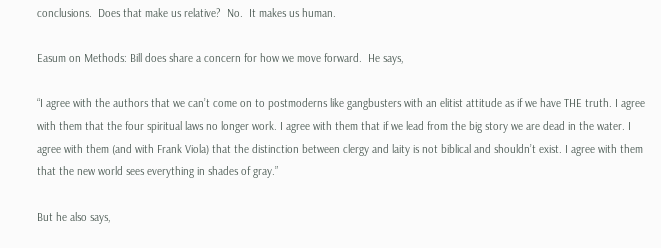conclusions.  Does that make us relative?  No.  It makes us human.

Easum on Methods: Bill does share a concern for how we move forward.  He says,

“I agree with the authors that we can’t come on to postmoderns like gangbusters with an elitist attitude as if we have THE truth. I agree with them that the four spiritual laws no longer work. I agree with them that if we lead from the big story we are dead in the water. I agree with them (and with Frank Viola) that the distinction between clergy and laity is not biblical and shouldn’t exist. I agree with them that the new world sees everything in shades of gray.”

But he also says,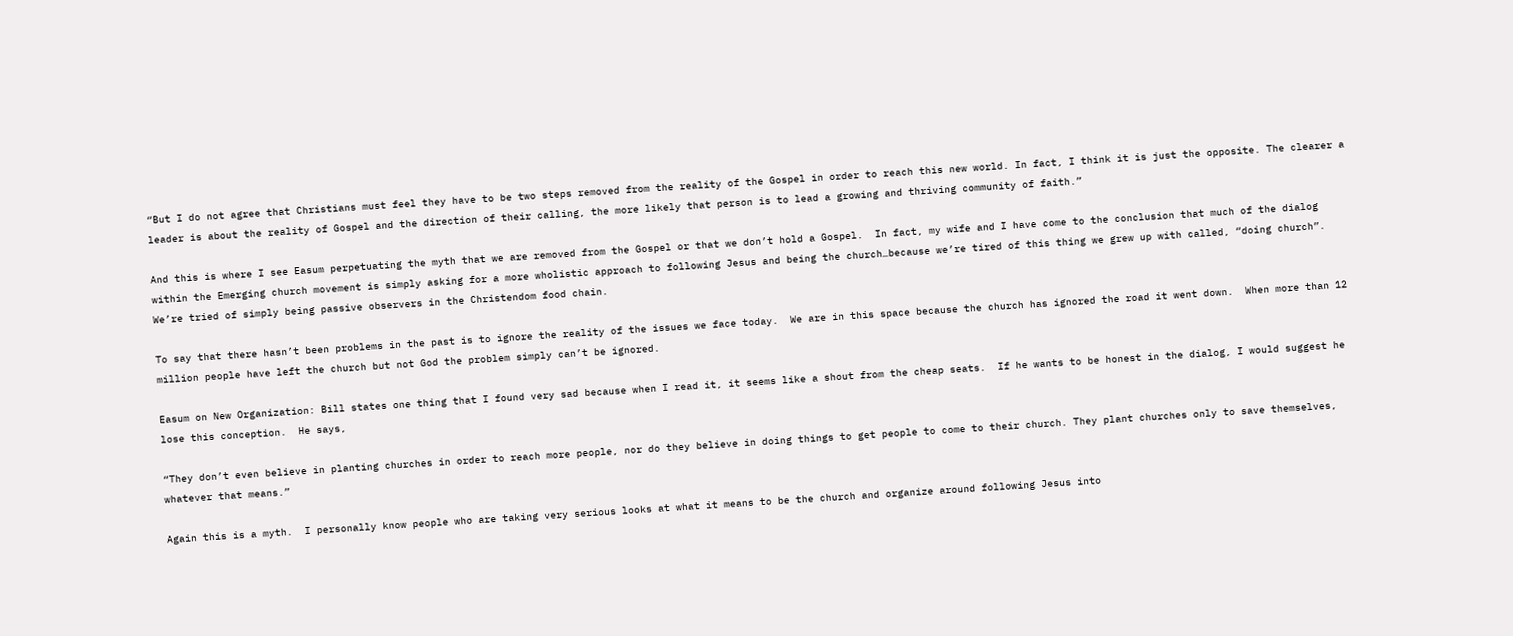“But I do not agree that Christians must feel they have to be two steps removed from the reality of the Gospel in order to reach this new world. In fact, I think it is just the opposite. The clearer a leader is about the reality of Gospel and the direction of their calling, the more likely that person is to lead a growing and thriving community of faith.”

And this is where I see Easum perpetuating the myth that we are removed from the Gospel or that we don’t hold a Gospel.  In fact, my wife and I have come to the conclusion that much of the dialog within the Emerging church movement is simply asking for a more wholistic approach to following Jesus and being the church…because we’re tired of this thing we grew up with called, “doing church”.  We’re tried of simply being passive observers in the Christendom food chain.

To say that there hasn’t been problems in the past is to ignore the reality of the issues we face today.  We are in this space because the church has ignored the road it went down.  When more than 12 million people have left the church but not God the problem simply can’t be ignored.

Easum on New Organization: Bill states one thing that I found very sad because when I read it, it seems like a shout from the cheap seats.  If he wants to be honest in the dialog, I would suggest he lose this conception.  He says,

“They don’t even believe in planting churches in order to reach more people, nor do they believe in doing things to get people to come to their church. They plant churches only to save themselves, whatever that means.”

Again this is a myth.  I personally know people who are taking very serious looks at what it means to be the church and organize around following Jesus into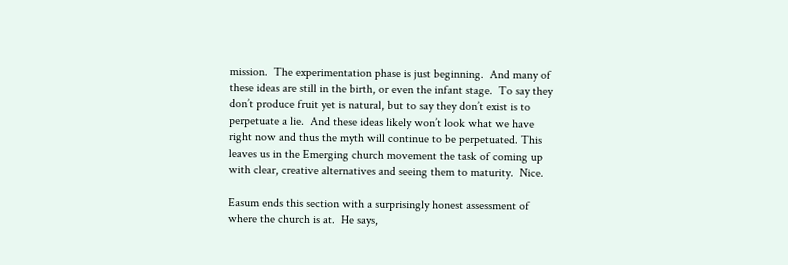mission.  The experimentation phase is just beginning.  And many of these ideas are still in the birth, or even the infant stage.  To say they don’t produce fruit yet is natural, but to say they don’t exist is to perpetuate a lie.  And these ideas likely won’t look what we have right now and thus the myth will continue to be perpetuated. This leaves us in the Emerging church movement the task of coming up with clear, creative alternatives and seeing them to maturity.  Nice.

Easum ends this section with a surprisingly honest assessment of where the church is at.  He says,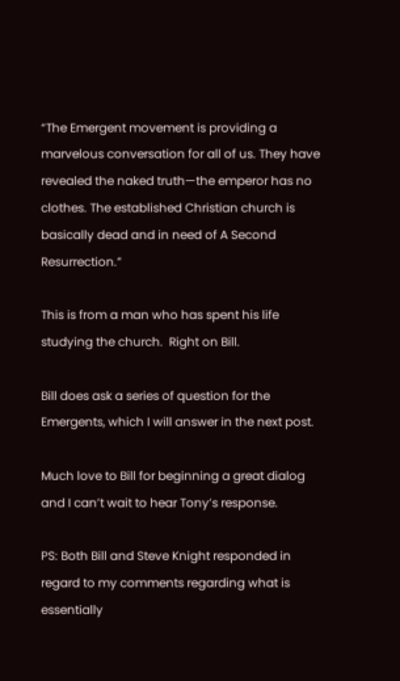“The Emergent movement is providing a marvelous conversation for all of us. They have revealed the naked truth—the emperor has no clothes. The established Christian church is basically dead and in need of A Second Resurrection.”

This is from a man who has spent his life studying the church.  Right on Bill.

Bill does ask a series of question for the Emergents, which I will answer in the next post.

Much love to Bill for beginning a great dialog and I can’t wait to hear Tony’s response.

PS: Both Bill and Steve Knight responded in regard to my comments regarding what is essentially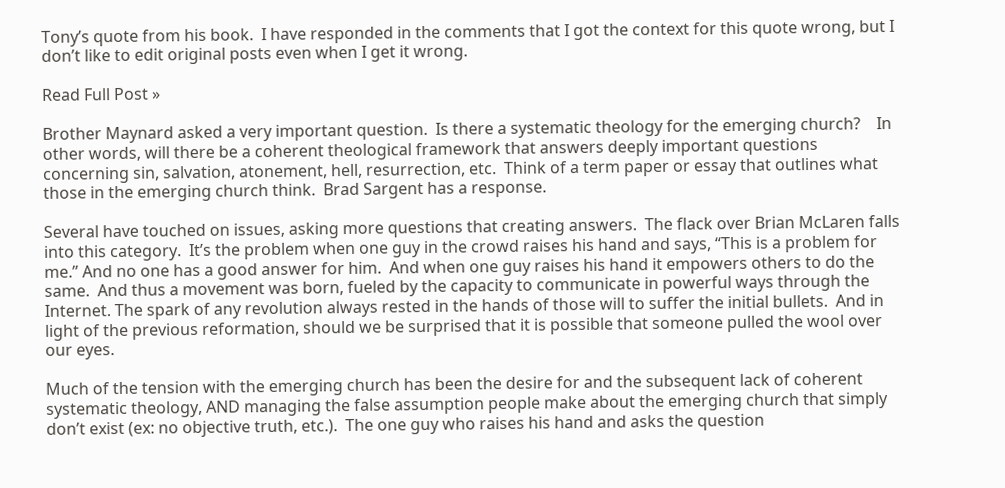Tony’s quote from his book.  I have responded in the comments that I got the context for this quote wrong, but I don’t like to edit original posts even when I get it wrong.

Read Full Post »

Brother Maynard asked a very important question.  Is there a systematic theology for the emerging church?    In other words, will there be a coherent theological framework that answers deeply important questions concerning sin, salvation, atonement, hell, resurrection, etc.  Think of a term paper or essay that outlines what those in the emerging church think.  Brad Sargent has a response.

Several have touched on issues, asking more questions that creating answers.  The flack over Brian McLaren falls into this category.  It’s the problem when one guy in the crowd raises his hand and says, “This is a problem for me.” And no one has a good answer for him.  And when one guy raises his hand it empowers others to do the same.  And thus a movement was born, fueled by the capacity to communicate in powerful ways through the Internet. The spark of any revolution always rested in the hands of those will to suffer the initial bullets.  And in light of the previous reformation, should we be surprised that it is possible that someone pulled the wool over our eyes.

Much of the tension with the emerging church has been the desire for and the subsequent lack of coherent systematic theology, AND managing the false assumption people make about the emerging church that simply don’t exist (ex: no objective truth, etc.).  The one guy who raises his hand and asks the question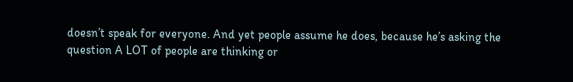doesn’t speak for everyone. And yet people assume he does, because he’s asking the question A LOT of people are thinking or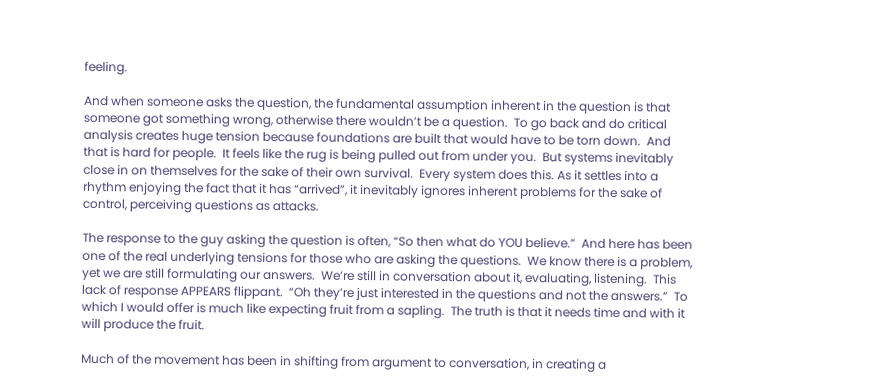feeling.

And when someone asks the question, the fundamental assumption inherent in the question is that someone got something wrong, otherwise there wouldn’t be a question.  To go back and do critical analysis creates huge tension because foundations are built that would have to be torn down.  And that is hard for people.  It feels like the rug is being pulled out from under you.  But systems inevitably close in on themselves for the sake of their own survival.  Every system does this. As it settles into a rhythm enjoying the fact that it has “arrived”, it inevitably ignores inherent problems for the sake of control, perceiving questions as attacks.

The response to the guy asking the question is often, “So then what do YOU believe.”  And here has been one of the real underlying tensions for those who are asking the questions.  We know there is a problem, yet we are still formulating our answers.  We’re still in conversation about it, evaluating, listening.  This lack of response APPEARS flippant.  “Oh they’re just interested in the questions and not the answers.”  To which I would offer is much like expecting fruit from a sapling.  The truth is that it needs time and with it will produce the fruit.

Much of the movement has been in shifting from argument to conversation, in creating a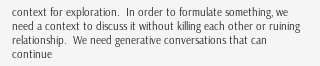context for exploration.  In order to formulate something, we need a context to discuss it without killing each other or ruining relationship.  We need generative conversations that can continue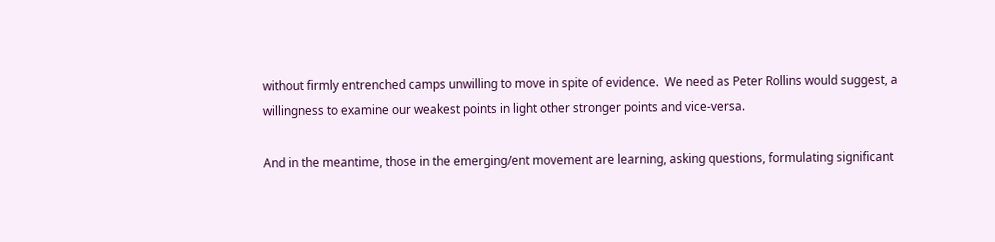without firmly entrenched camps unwilling to move in spite of evidence.  We need as Peter Rollins would suggest, a willingness to examine our weakest points in light other stronger points and vice-versa.

And in the meantime, those in the emerging/ent movement are learning, asking questions, formulating significant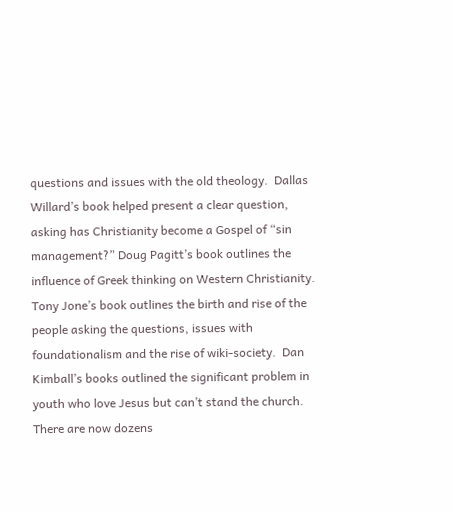questions and issues with the old theology.  Dallas Willard’s book helped present a clear question, asking has Christianity become a Gospel of “sin management?” Doug Pagitt’s book outlines the influence of Greek thinking on Western Christianity.  Tony Jone’s book outlines the birth and rise of the people asking the questions, issues with foundationalism and the rise of wiki-society.  Dan Kimball’s books outlined the significant problem in youth who love Jesus but can’t stand the church. There are now dozens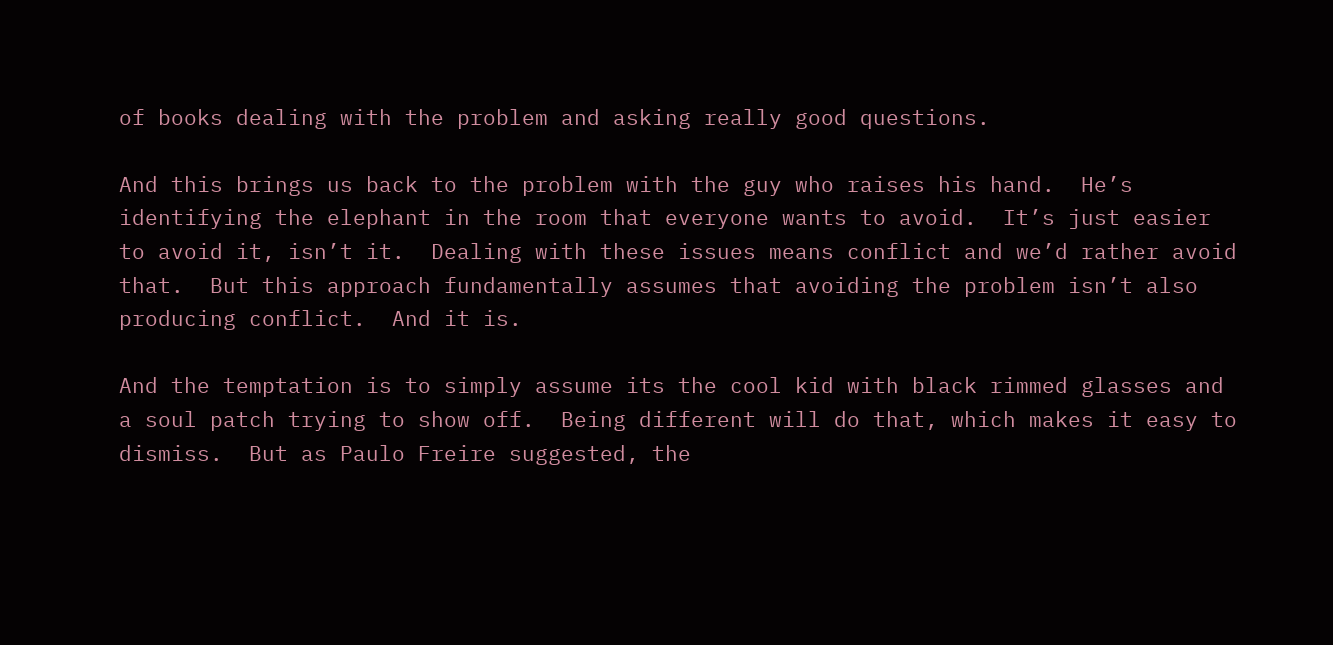of books dealing with the problem and asking really good questions.

And this brings us back to the problem with the guy who raises his hand.  He’s identifying the elephant in the room that everyone wants to avoid.  It’s just easier to avoid it, isn’t it.  Dealing with these issues means conflict and we’d rather avoid that.  But this approach fundamentally assumes that avoiding the problem isn’t also producing conflict.  And it is.

And the temptation is to simply assume its the cool kid with black rimmed glasses and a soul patch trying to show off.  Being different will do that, which makes it easy to dismiss.  But as Paulo Freire suggested, the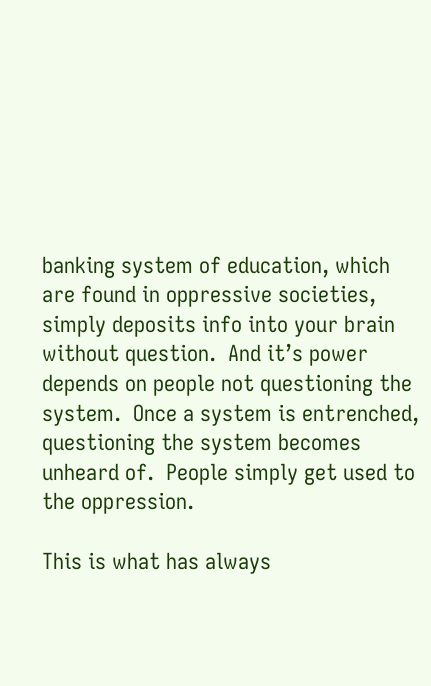banking system of education, which are found in oppressive societies, simply deposits info into your brain without question.  And it’s power depends on people not questioning the system.  Once a system is entrenched, questioning the system becomes unheard of.  People simply get used to the oppression.

This is what has always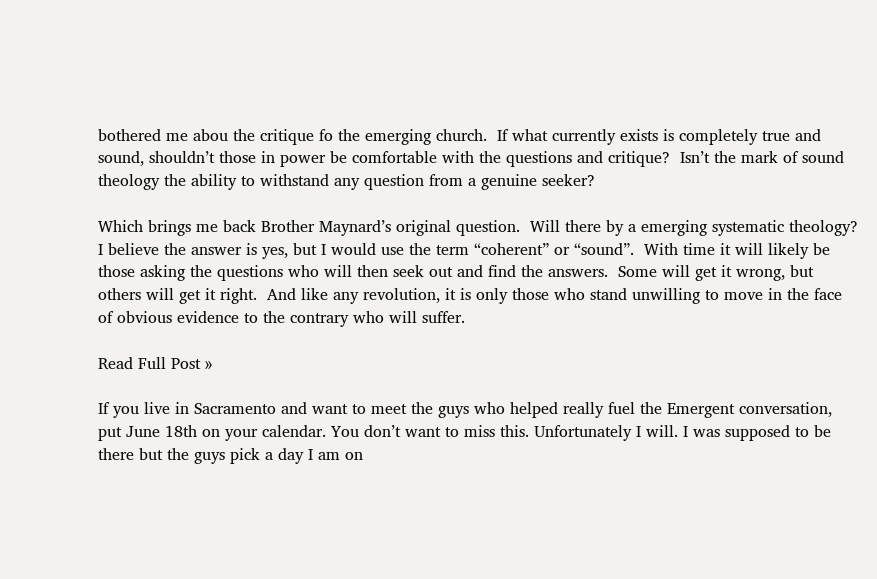bothered me abou the critique fo the emerging church.  If what currently exists is completely true and sound, shouldn’t those in power be comfortable with the questions and critique?  Isn’t the mark of sound theology the ability to withstand any question from a genuine seeker?

Which brings me back Brother Maynard’s original question.  Will there by a emerging systematic theology?  I believe the answer is yes, but I would use the term “coherent” or “sound”.  With time it will likely be those asking the questions who will then seek out and find the answers.  Some will get it wrong, but others will get it right.  And like any revolution, it is only those who stand unwilling to move in the face of obvious evidence to the contrary who will suffer.

Read Full Post »

If you live in Sacramento and want to meet the guys who helped really fuel the Emergent conversation, put June 18th on your calendar. You don’t want to miss this. Unfortunately I will. I was supposed to be there but the guys pick a day I am on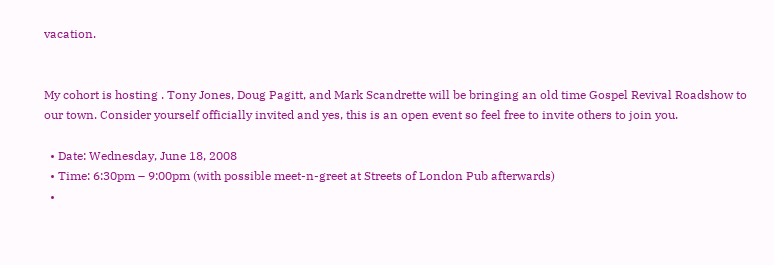vacation.


My cohort is hosting . Tony Jones, Doug Pagitt, and Mark Scandrette will be bringing an old time Gospel Revival Roadshow to our town. Consider yourself officially invited and yes, this is an open event so feel free to invite others to join you.

  • Date: Wednesday, June 18, 2008
  • Time: 6:30pm – 9:00pm (with possible meet-n-greet at Streets of London Pub afterwards)
  •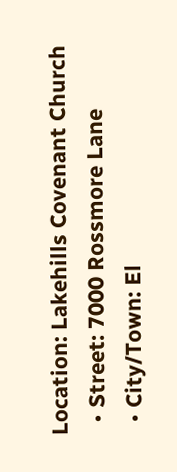Location: Lakehills Covenant Church
  • Street: 7000 Rossmore Lane
  • City/Town: El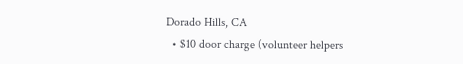Dorado Hills, CA
  • $10 door charge (volunteer helpers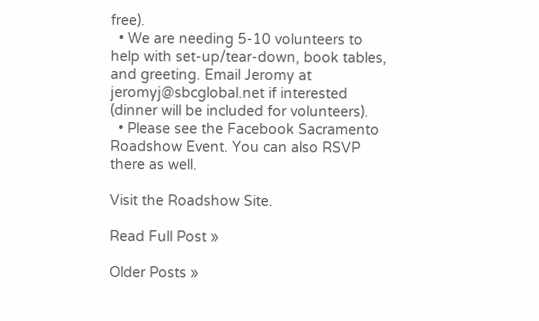free).
  • We are needing 5-10 volunteers to help with set-up/tear-down, book tables, and greeting. Email Jeromy at jeromyj@sbcglobal.net if interested (dinner will be included for volunteers).
  • Please see the Facebook Sacramento Roadshow Event. You can also RSVP there as well.

Visit the Roadshow Site.

Read Full Post »

Older Posts »